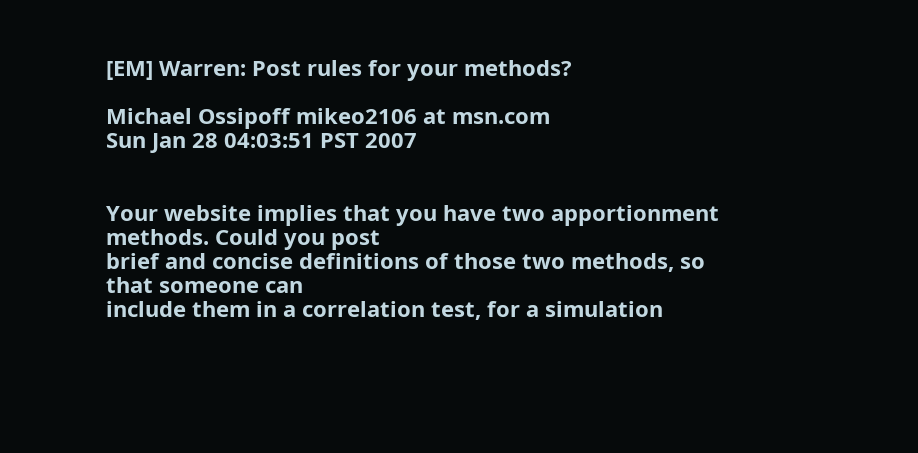[EM] Warren: Post rules for your methods?

Michael Ossipoff mikeo2106 at msn.com
Sun Jan 28 04:03:51 PST 2007


Your website implies that you have two apportionment methods. Could you post
brief and concise definitions of those two methods, so that someone can
include them in a correlation test, for a simulation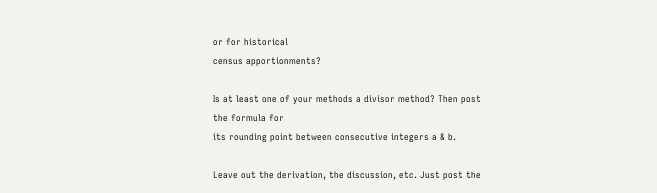or for historical
census apportionments?

Is at least one of your methods a divisor method? Then post the formula for
its rounding point between consecutive integers a & b.

Leave out the derivation, the discussion, etc. Just post the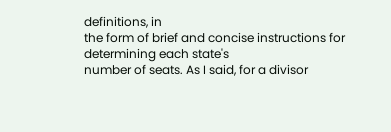definitions, in
the form of brief and concise instructions for determining each state's
number of seats. As I said, for a divisor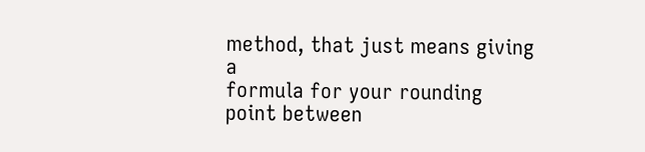method, that just means giving a
formula for your rounding point between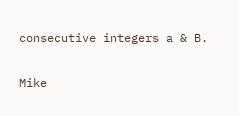consecutive integers a & B.

Mike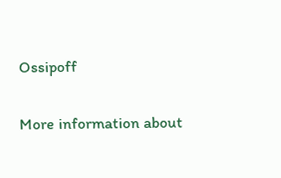Ossipoff

More information about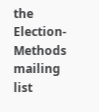the Election-Methods mailing list